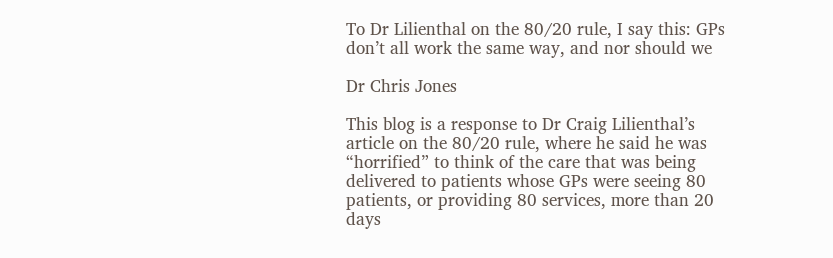To Dr Lilienthal on the 80/20 rule, I say this: GPs don’t all work the same way, and nor should we

Dr Chris Jones

This blog is a response to Dr Craig Lilienthal’s article on the 80/20 rule, where he said he was “horrified” to think of the care that was being delivered to patients whose GPs were seeing 80 patients, or providing 80 services, more than 20 days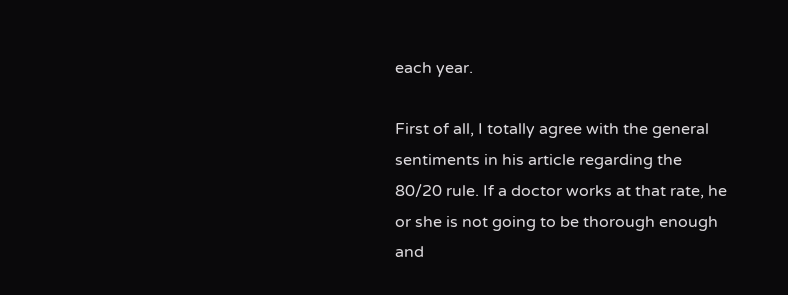each year.

First of all, I totally agree with the general sentiments in his article regarding the 80/20 rule. If a doctor works at that rate, he or she is not going to be thorough enough and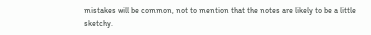mistakes will be common, not to mention that the notes are likely to be a little sketchy.